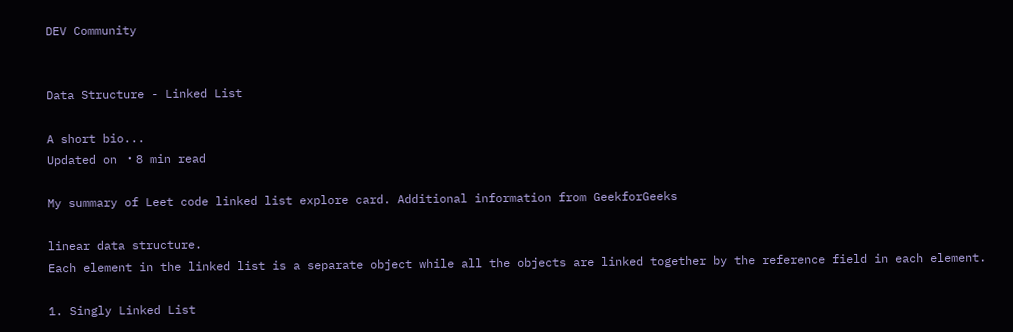DEV Community


Data Structure - Linked List

A short bio...
Updated on ・8 min read

My summary of Leet code linked list explore card. Additional information from GeekforGeeks

linear data structure.
Each element in the linked list is a separate object while all the objects are linked together by the reference field in each element.

1. Singly Linked List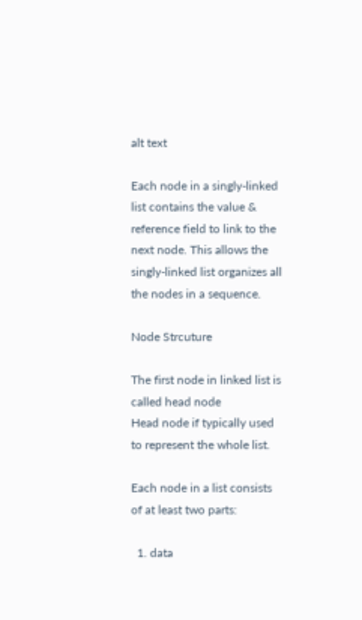alt text

Each node in a singly-linked list contains the value & reference field to link to the next node. This allows the singly-linked list organizes all the nodes in a sequence.

Node Strcuture

The first node in linked list is called head node
Head node if typically used to represent the whole list.

Each node in a list consists of at least two parts:

  1. data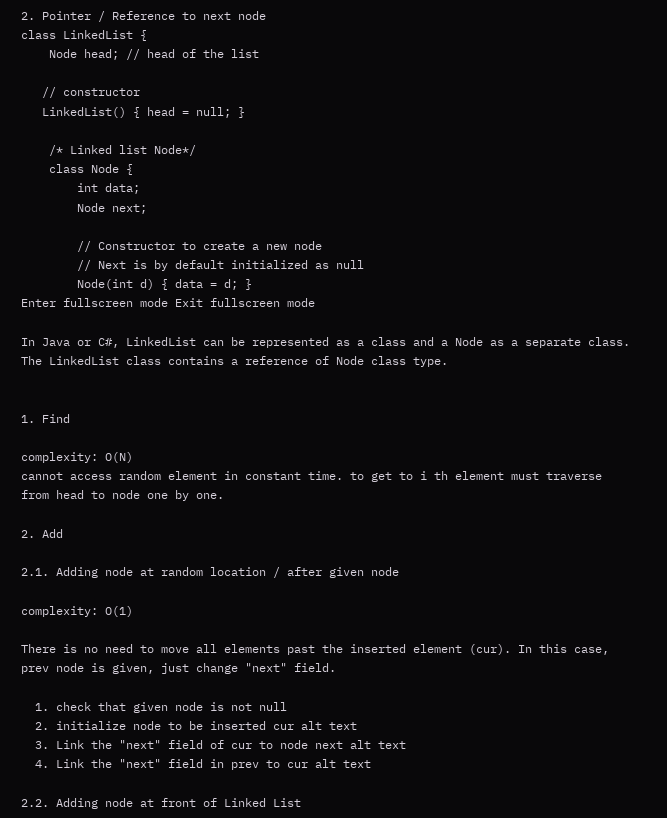2. Pointer / Reference to next node
class LinkedList {
    Node head; // head of the list

   // constructor
   LinkedList() { head = null; }

    /* Linked list Node*/
    class Node {
        int data;
        Node next;

        // Constructor to create a new node
        // Next is by default initialized as null
        Node(int d) { data = d; }
Enter fullscreen mode Exit fullscreen mode

In Java or C#, LinkedList can be represented as a class and a Node as a separate class. The LinkedList class contains a reference of Node class type.


1. Find

complexity: O(N)
cannot access random element in constant time. to get to i th element must traverse from head to node one by one.

2. Add

2.1. Adding node at random location / after given node

complexity: O(1)

There is no need to move all elements past the inserted element (cur). In this case, prev node is given, just change "next" field.

  1. check that given node is not null
  2. initialize node to be inserted cur alt text
  3. Link the "next" field of cur to node next alt text
  4. Link the "next" field in prev to cur alt text

2.2. Adding node at front of Linked List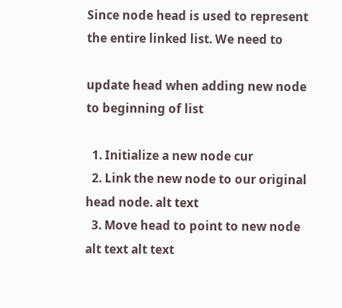Since node head is used to represent the entire linked list. We need to

update head when adding new node to beginning of list

  1. Initialize a new node cur
  2. Link the new node to our original head node. alt text
  3. Move head to point to new node alt text alt text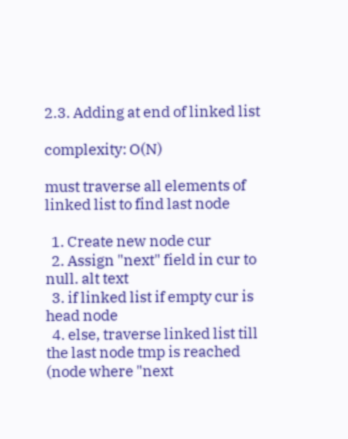2.3. Adding at end of linked list

complexity: O(N)

must traverse all elements of linked list to find last node

  1. Create new node cur
  2. Assign "next" field in cur to null. alt text
  3. if linked list if empty cur is head node
  4. else, traverse linked list till the last node tmp is reached (node where "next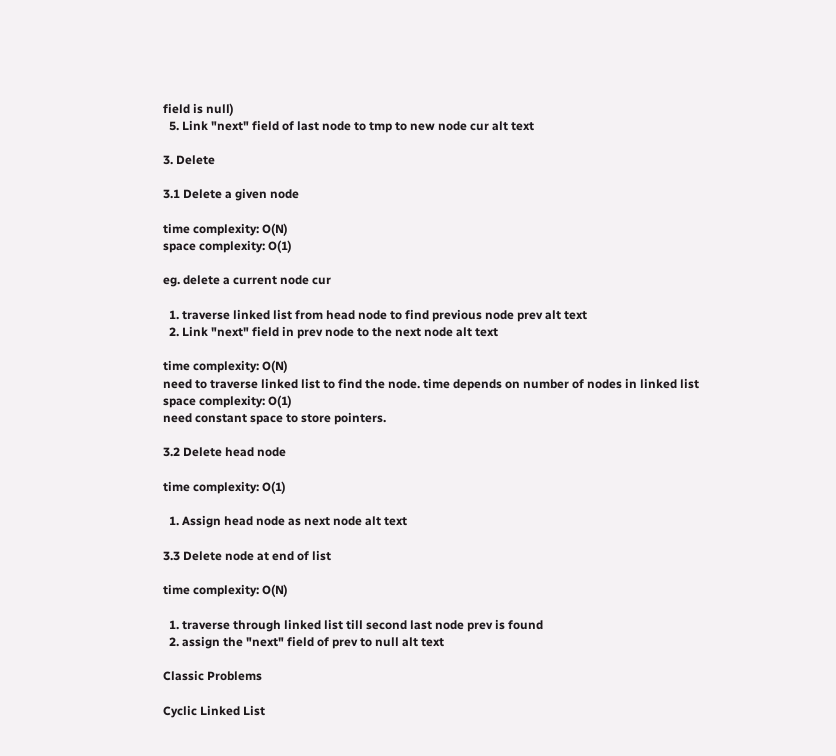field is null)
  5. Link "next" field of last node to tmp to new node cur alt text

3. Delete

3.1 Delete a given node

time complexity: O(N)
space complexity: O(1)

eg. delete a current node cur

  1. traverse linked list from head node to find previous node prev alt text
  2. Link "next" field in prev node to the next node alt text

time complexity: O(N)
need to traverse linked list to find the node. time depends on number of nodes in linked list
space complexity: O(1)
need constant space to store pointers.

3.2 Delete head node

time complexity: O(1)

  1. Assign head node as next node alt text

3.3 Delete node at end of list

time complexity: O(N)

  1. traverse through linked list till second last node prev is found
  2. assign the "next" field of prev to null alt text

Classic Problems

Cyclic Linked List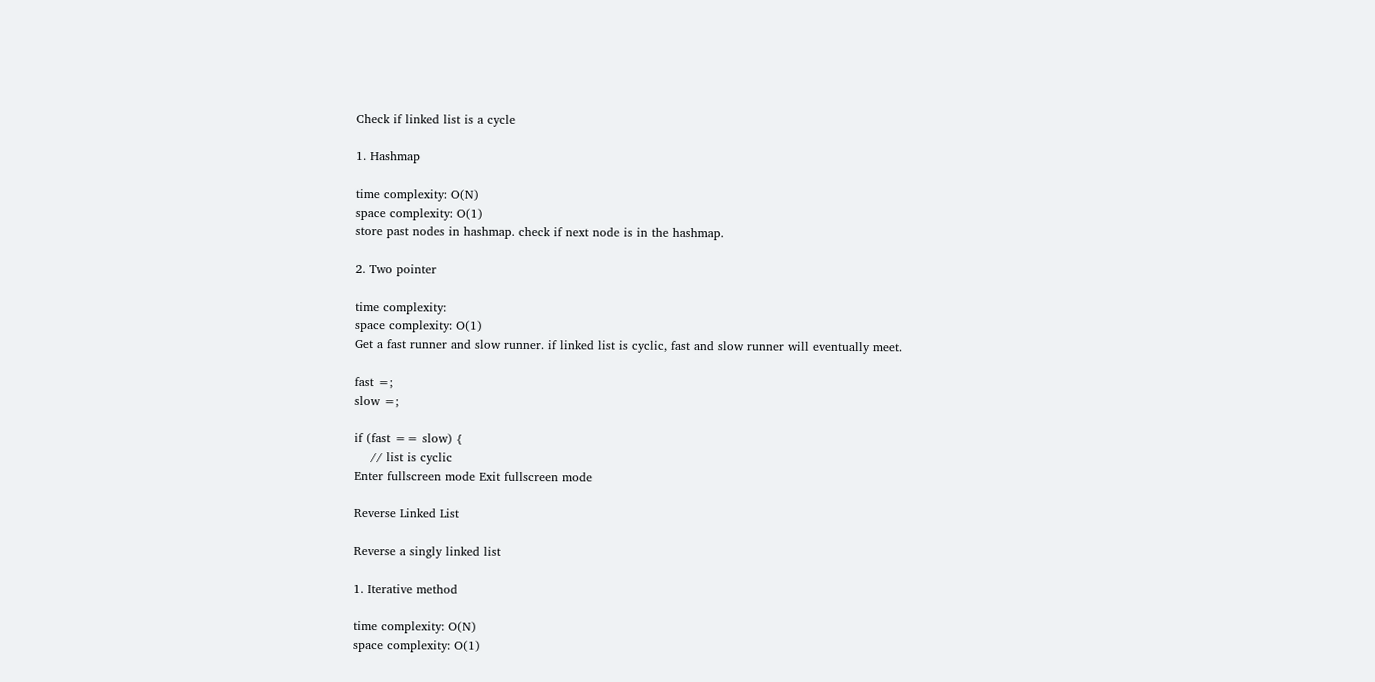Check if linked list is a cycle

1. Hashmap

time complexity: O(N)
space complexity: O(1)
store past nodes in hashmap. check if next node is in the hashmap.

2. Two pointer

time complexity:
space complexity: O(1)
Get a fast runner and slow runner. if linked list is cyclic, fast and slow runner will eventually meet.

fast =;
slow =;

if (fast == slow) {
    // list is cyclic
Enter fullscreen mode Exit fullscreen mode

Reverse Linked List

Reverse a singly linked list

1. Iterative method

time complexity: O(N)
space complexity: O(1)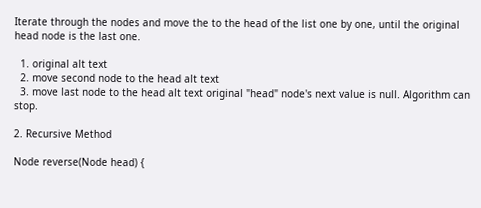Iterate through the nodes and move the to the head of the list one by one, until the original head node is the last one.

  1. original alt text
  2. move second node to the head alt text
  3. move last node to the head alt text original "head" node's next value is null. Algorithm can stop.

2. Recursive Method

Node reverse(Node head) {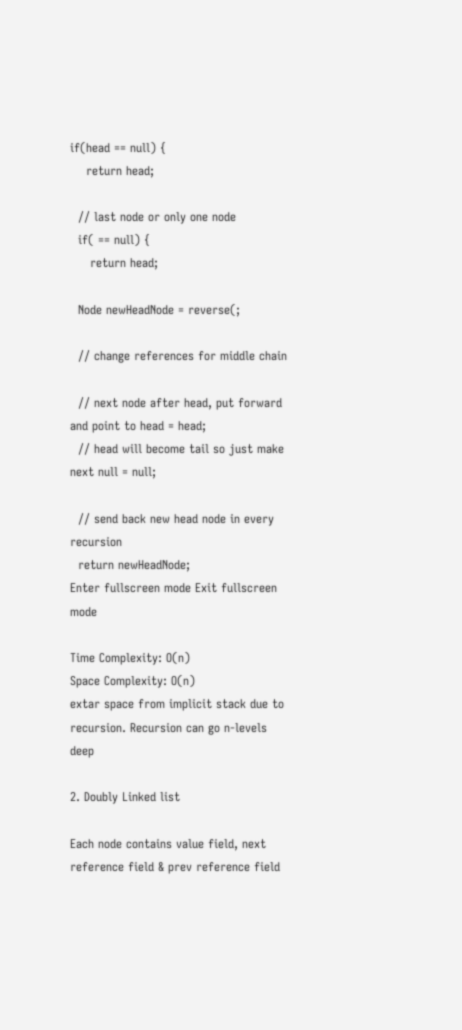if(head == null) {
    return head;

  // last node or only one node
  if( == null) {
     return head;

  Node newHeadNode = reverse(;

  // change references for middle chain

  // next node after head, put forward and point to head = head;
  // head will become tail so just make next null = null;

  // send back new head node in every recursion
  return newHeadNode;
Enter fullscreen mode Exit fullscreen mode

Time Complexity: O(n)
Space Complexity: O(n)
extar space from implicit stack due to recursion. Recursion can go n-levels deep

2. Doubly Linked list

Each node contains value field, next reference field & prev reference field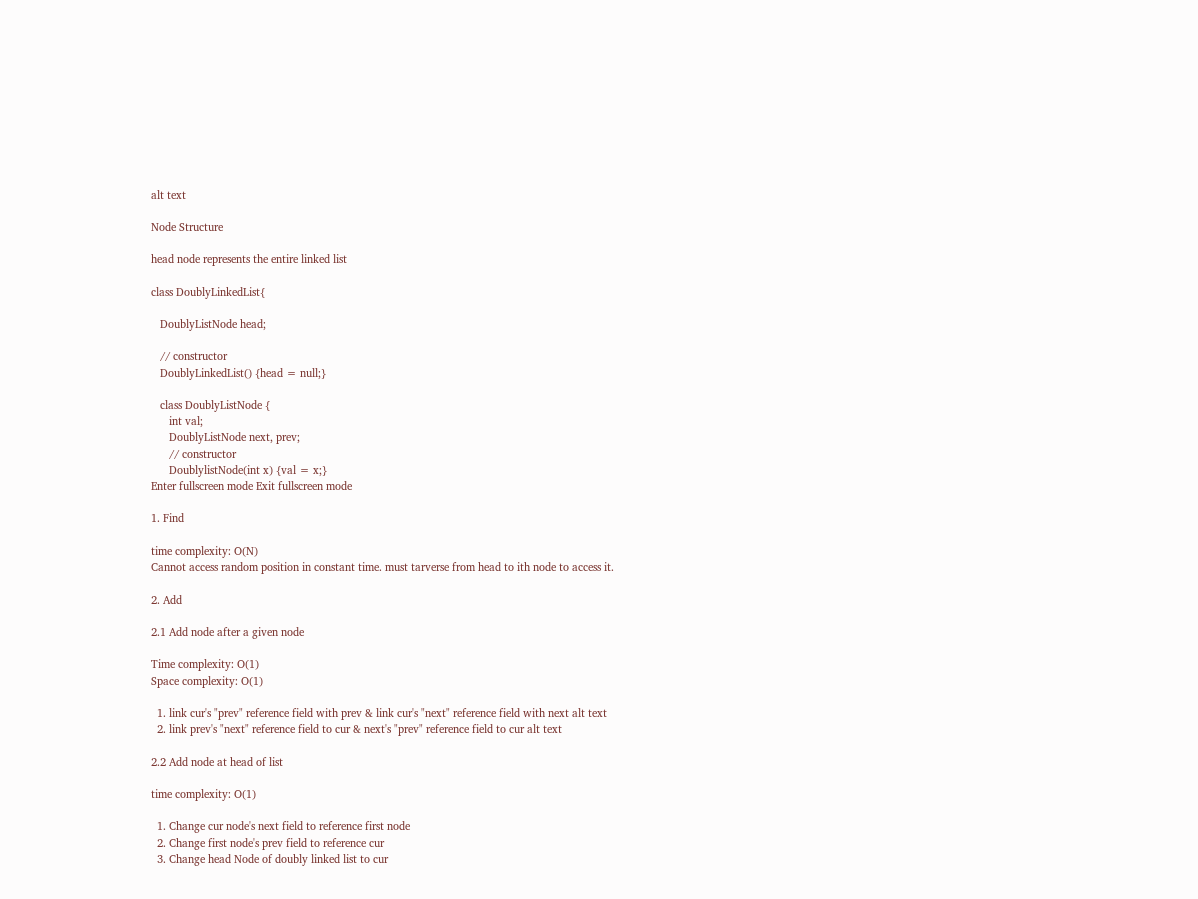alt text

Node Structure

head node represents the entire linked list

class DoublyLinkedList{

   DoublyListNode head;

   // constructor
   DoublyLinkedList() {head = null;}

   class DoublyListNode {
      int val;
      DoublyListNode next, prev;
      // constructor
      DoublylistNode(int x) {val = x;}
Enter fullscreen mode Exit fullscreen mode

1. Find

time complexity: O(N)
Cannot access random position in constant time. must tarverse from head to ith node to access it.

2. Add

2.1 Add node after a given node

Time complexity: O(1)
Space complexity: O(1)

  1. link cur's "prev" reference field with prev & link cur's "next" reference field with next alt text
  2. link prev's "next" reference field to cur & next's "prev" reference field to cur alt text

2.2 Add node at head of list

time complexity: O(1)

  1. Change cur node's next field to reference first node
  2. Change first node's prev field to reference cur
  3. Change head Node of doubly linked list to cur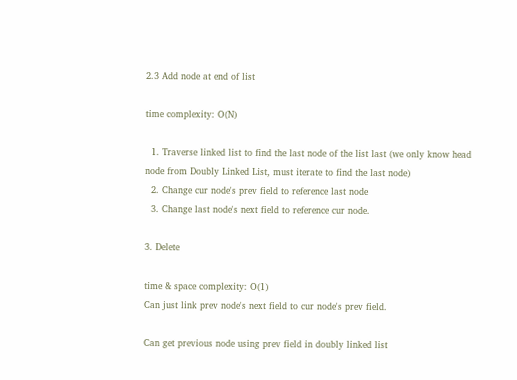2.3 Add node at end of list

time complexity: O(N)

  1. Traverse linked list to find the last node of the list last (we only know head node from Doubly Linked List, must iterate to find the last node)
  2. Change cur node's prev field to reference last node
  3. Change last node's next field to reference cur node.

3. Delete

time & space complexity: O(1)
Can just link prev node's next field to cur node's prev field.

Can get previous node using prev field in doubly linked list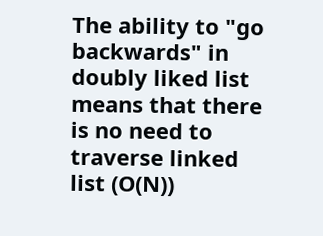The ability to "go backwards" in doubly liked list means that there is no need to traverse linked list (O(N))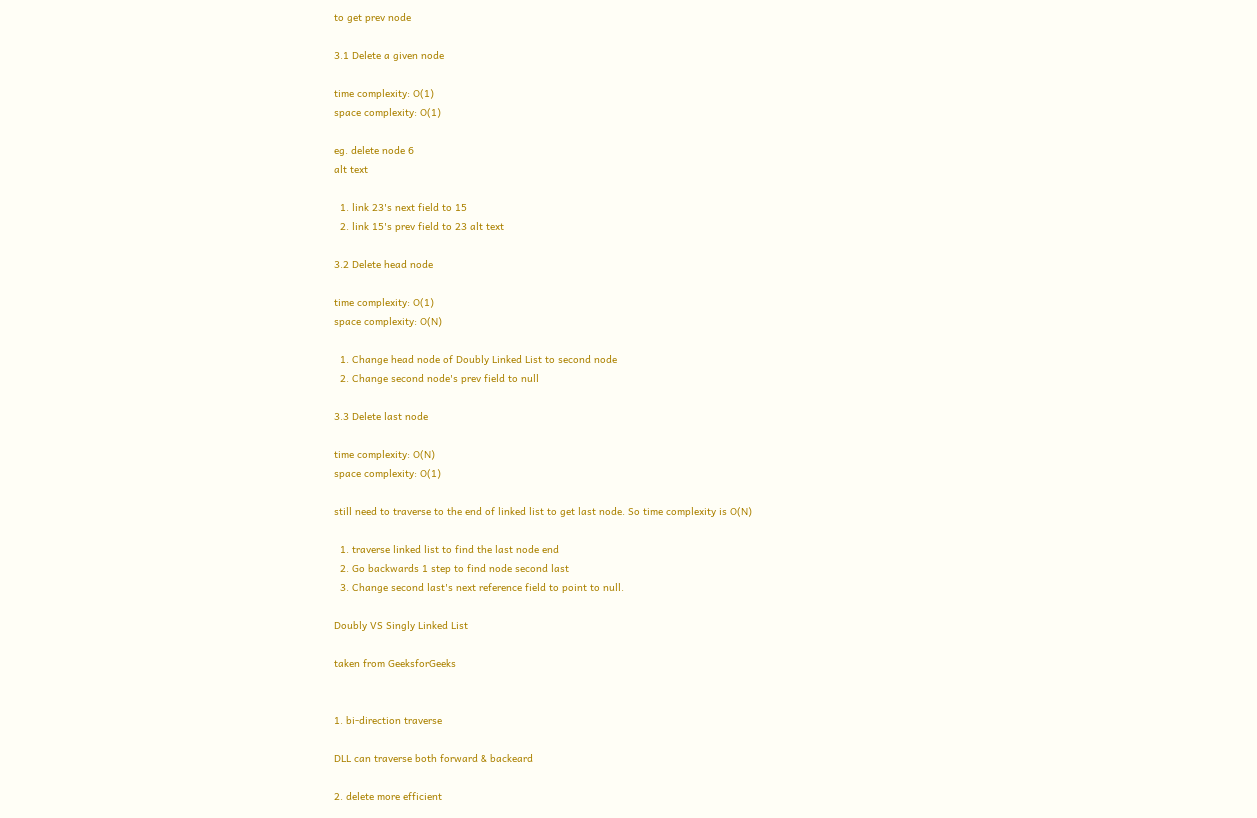to get prev node

3.1 Delete a given node

time complexity: O(1)
space complexity: O(1)

eg. delete node 6
alt text

  1. link 23's next field to 15
  2. link 15's prev field to 23 alt text

3.2 Delete head node

time complexity: O(1)
space complexity: O(N)

  1. Change head node of Doubly Linked List to second node
  2. Change second node's prev field to null

3.3 Delete last node

time complexity: O(N)
space complexity: O(1)

still need to traverse to the end of linked list to get last node. So time complexity is O(N)

  1. traverse linked list to find the last node end
  2. Go backwards 1 step to find node second last
  3. Change second last's next reference field to point to null.

Doubly VS Singly Linked List

taken from GeeksforGeeks


1. bi-direction traverse

DLL can traverse both forward & backeard

2. delete more efficient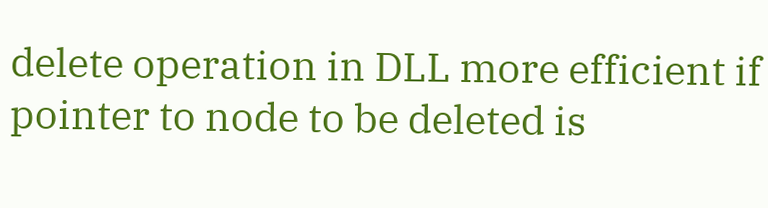delete operation in DLL more efficient if pointer to node to be deleted is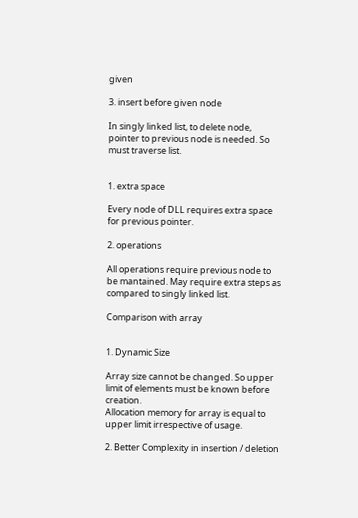given

3. insert before given node

In singly linked list, to delete node, pointer to previous node is needed. So must traverse list.


1. extra space

Every node of DLL requires extra space for previous pointer.

2. operations

All operations require previous node to be mantained. May require extra steps as compared to singly linked list.

Comparison with array


1. Dynamic Size

Array size cannot be changed. So upper limit of elements must be known before creation.
Allocation memory for array is equal to upper limit irrespective of usage.

2. Better Complexity in insertion / deletion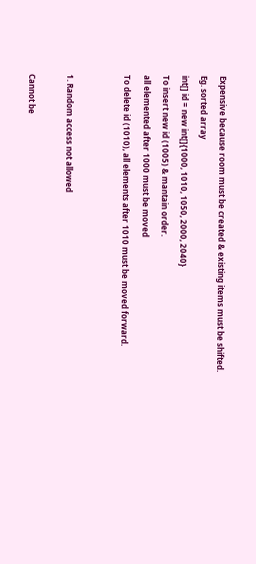Expensive because room must be created & existing items must be shifted.
Eg. sorted array
int[] id = new int[]{1000, 1010, 1050, 2000, 2040}
To insert new id (1005) & mantain order.
all elemented after 1000 must be moved
To delete id (1010), all elements after 1010 must be moved forward.


1. Random access not allowed

Cannot be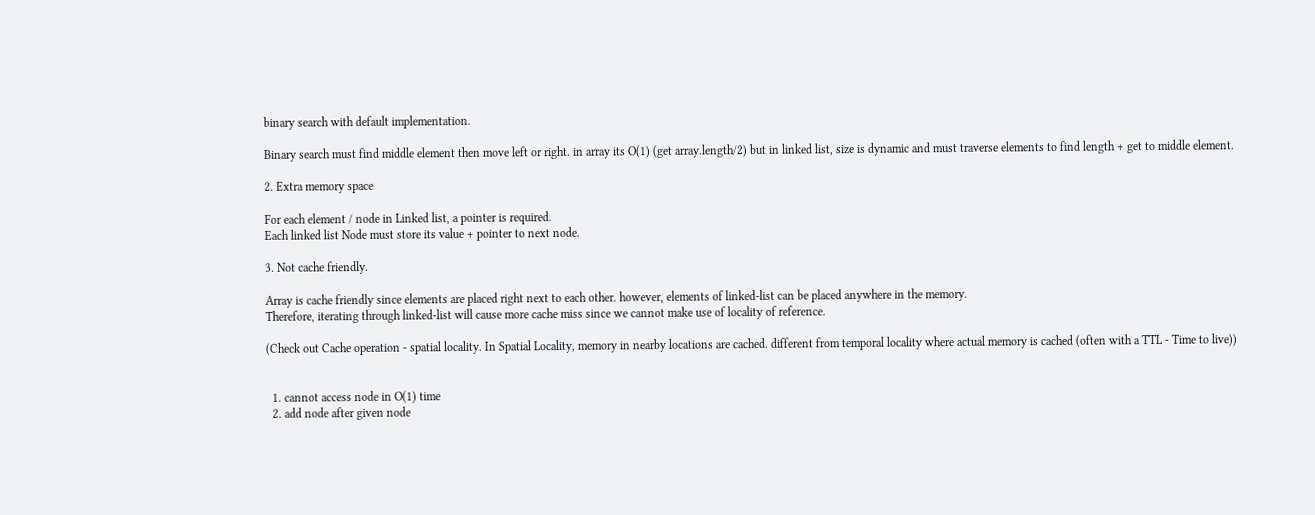binary search with default implementation.

Binary search must find middle element then move left or right. in array its O(1) (get array.length/2) but in linked list, size is dynamic and must traverse elements to find length + get to middle element.

2. Extra memory space

For each element / node in Linked list, a pointer is required.
Each linked list Node must store its value + pointer to next node.

3. Not cache friendly.

Array is cache friendly since elements are placed right next to each other. however, elements of linked-list can be placed anywhere in the memory.
Therefore, iterating through linked-list will cause more cache miss since we cannot make use of locality of reference.

(Check out Cache operation - spatial locality. In Spatial Locality, memory in nearby locations are cached. different from temporal locality where actual memory is cached (often with a TTL - Time to live))


  1. cannot access node in O(1) time
  2. add node after given node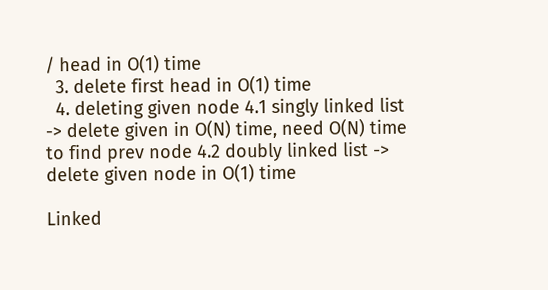/ head in O(1) time
  3. delete first head in O(1) time
  4. deleting given node 4.1 singly linked list -> delete given in O(N) time, need O(N) time to find prev node 4.2 doubly linked list -> delete given node in O(1) time

Linked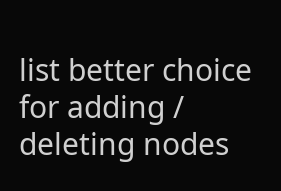list better choice for adding / deleting nodes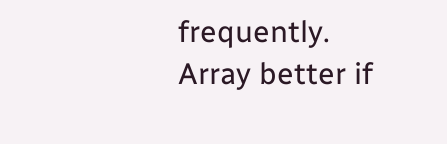frequently. Array better if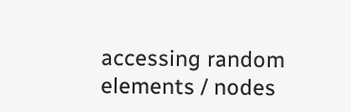accessing random elements / nodes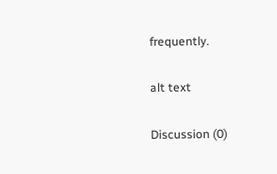frequently.

alt text

Discussion (0)